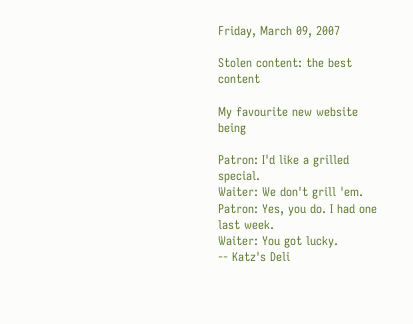Friday, March 09, 2007

Stolen content: the best content

My favourite new website being

Patron: I'd like a grilled special.
Waiter: We don't grill 'em.
Patron: Yes, you do. I had one last week.
Waiter: You got lucky.
-- Katz's Deli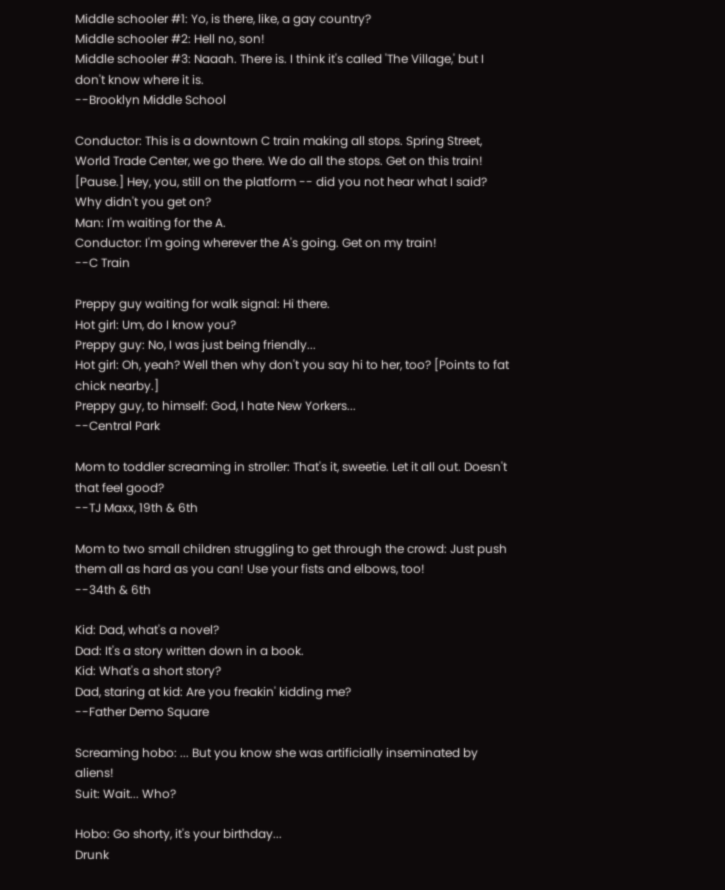Middle schooler #1: Yo, is there, like, a gay country?
Middle schooler #2: Hell no, son!
Middle schooler #3: Naaah. There is. I think it's called 'The Village,' but I don't know where it is.
--Brooklyn Middle School

Conductor: This is a downtown C train making all stops. Spring Street, World Trade Center, we go there. We do all the stops. Get on this train! [Pause.] Hey, you, still on the platform -- did you not hear what I said? Why didn't you get on?
Man: I'm waiting for the A.
Conductor: I'm going wherever the A's going. Get on my train!
--C Train

Preppy guy waiting for walk signal: Hi there.
Hot girl: Um, do I know you?
Preppy guy: No, I was just being friendly...
Hot girl: Oh, yeah? Well then why don't you say hi to her, too? [Points to fat chick nearby.]
Preppy guy, to himself: God, I hate New Yorkers...
--Central Park

Mom to toddler screaming in stroller: That's it, sweetie. Let it all out. Doesn't that feel good?
--TJ Maxx, 19th & 6th

Mom to two small children struggling to get through the crowd: Just push them all as hard as you can! Use your fists and elbows, too!
--34th & 6th

Kid: Dad, what's a novel?
Dad: It's a story written down in a book.
Kid: What's a short story?
Dad, staring at kid: Are you freakin' kidding me?
--Father Demo Square

Screaming hobo: ... But you know she was artificially inseminated by aliens!
Suit: Wait... Who?

Hobo: Go shorty, it's your birthday...
Drunk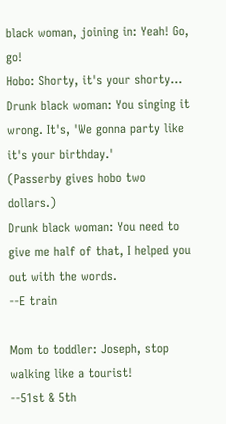black woman, joining in: Yeah! Go, go!
Hobo: Shorty, it's your shorty...
Drunk black woman: You singing it wrong. It's, 'We gonna party like it's your birthday.'
(Passerby gives hobo two dollars.)
Drunk black woman: You need to give me half of that, I helped you out with the words.
--E train

Mom to toddler: Joseph, stop walking like a tourist!
--51st & 5th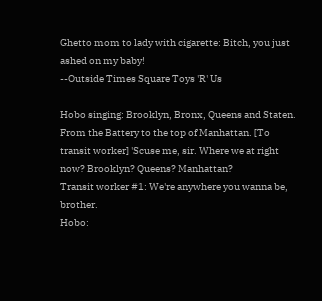Ghetto mom to lady with cigarette: Bitch, you just ashed on my baby!
--Outside Times Square Toys 'R' Us

Hobo singing: Brooklyn, Bronx, Queens and Staten. From the Battery to the top of Manhattan. [To transit worker] 'Scuse me, sir. Where we at right now? Brooklyn? Queens? Manhattan?
Transit worker #1: We're anywhere you wanna be, brother.
Hobo: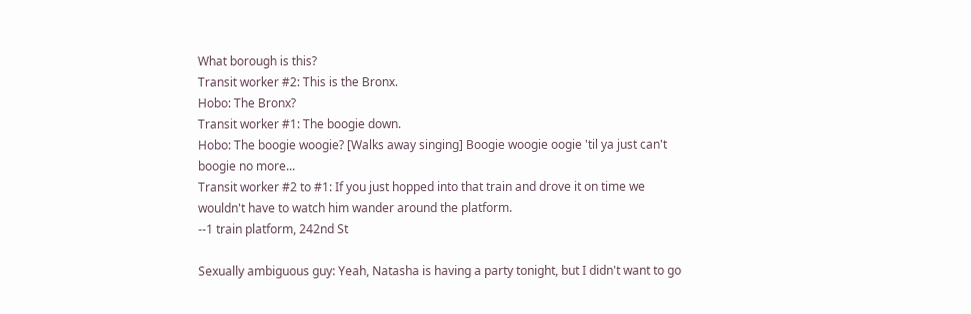What borough is this?
Transit worker #2: This is the Bronx.
Hobo: The Bronx?
Transit worker #1: The boogie down.
Hobo: The boogie woogie? [Walks away singing] Boogie woogie oogie 'til ya just can't boogie no more...
Transit worker #2 to #1: If you just hopped into that train and drove it on time we wouldn't have to watch him wander around the platform.
--1 train platform, 242nd St

Sexually ambiguous guy: Yeah, Natasha is having a party tonight, but I didn't want to go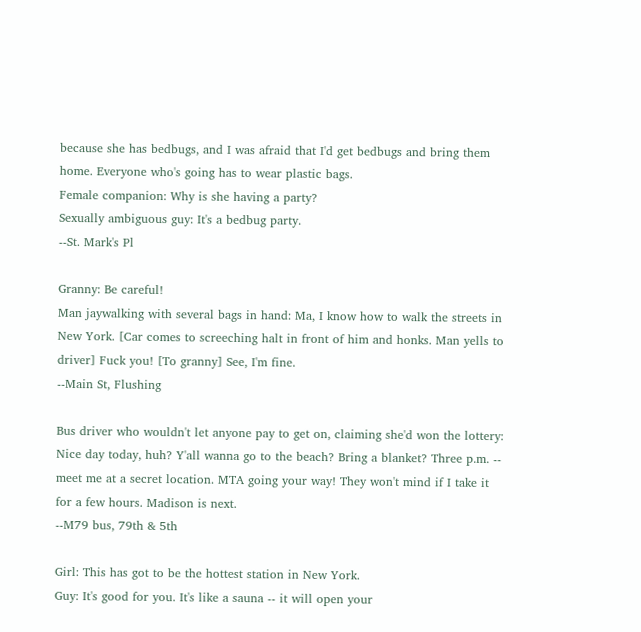because she has bedbugs, and I was afraid that I'd get bedbugs and bring them home. Everyone who's going has to wear plastic bags.
Female companion: Why is she having a party?
Sexually ambiguous guy: It's a bedbug party.
--St. Mark's Pl

Granny: Be careful!
Man jaywalking with several bags in hand: Ma, I know how to walk the streets in New York. [Car comes to screeching halt in front of him and honks. Man yells to driver] Fuck you! [To granny] See, I'm fine.
--Main St, Flushing

Bus driver who wouldn't let anyone pay to get on, claiming she'd won the lottery: Nice day today, huh? Y'all wanna go to the beach? Bring a blanket? Three p.m. -- meet me at a secret location. MTA going your way! They won't mind if I take it for a few hours. Madison is next.
--M79 bus, 79th & 5th

Girl: This has got to be the hottest station in New York.
Guy: It's good for you. It's like a sauna -- it will open your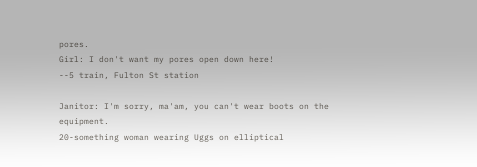pores.
Girl: I don't want my pores open down here!
--5 train, Fulton St station

Janitor: I'm sorry, ma'am, you can't wear boots on the equipment.
20-something woman wearing Uggs on elliptical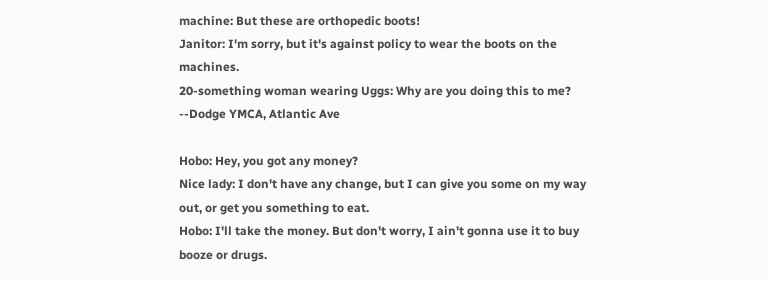machine: But these are orthopedic boots!
Janitor: I'm sorry, but it's against policy to wear the boots on the machines.
20-something woman wearing Uggs: Why are you doing this to me?
--Dodge YMCA, Atlantic Ave

Hobo: Hey, you got any money?
Nice lady: I don't have any change, but I can give you some on my way out, or get you something to eat.
Hobo: I'll take the money. But don't worry, I ain't gonna use it to buy booze or drugs.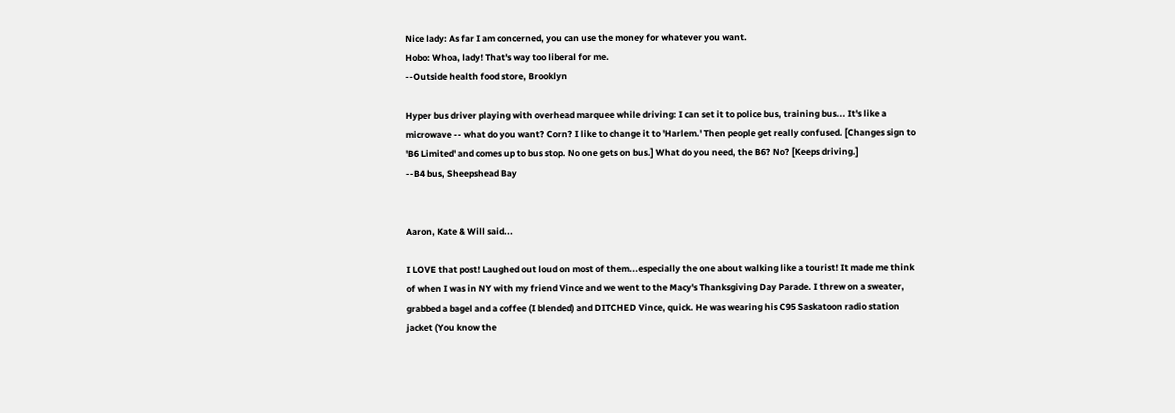Nice lady: As far I am concerned, you can use the money for whatever you want.
Hobo: Whoa, lady! That's way too liberal for me.
--Outside health food store, Brooklyn

Hyper bus driver playing with overhead marquee while driving: I can set it to police bus, training bus... It's like a microwave -- what do you want? Corn? I like to change it to 'Harlem.' Then people get really confused. [Changes sign to 'B6 Limited' and comes up to bus stop. No one gets on bus.] What do you need, the B6? No? [Keeps driving.]
--B4 bus, Sheepshead Bay


Aaron, Kate & Will said...

I LOVE that post! Laughed out loud on most of them...especially the one about walking like a tourist! It made me think of when I was in NY with my friend Vince and we went to the Macy's Thanksgiving Day Parade. I threw on a sweater, grabbed a bagel and a coffee (I blended) and DITCHED Vince, quick. He was wearing his C95 Saskatoon radio station jacket (You know the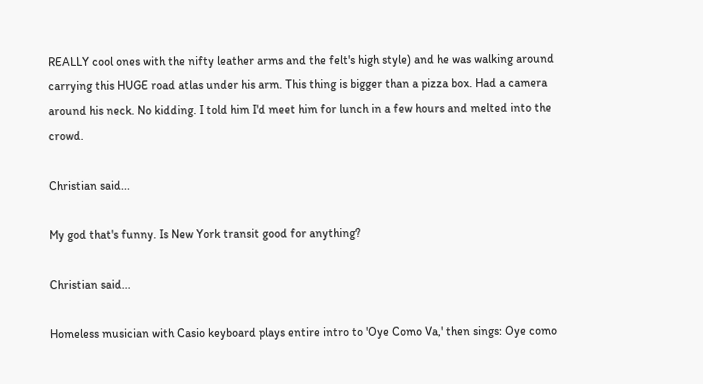REALLY cool ones with the nifty leather arms and the felt's high style) and he was walking around carrying this HUGE road atlas under his arm. This thing is bigger than a pizza box. Had a camera around his neck. No kidding. I told him I'd meet him for lunch in a few hours and melted into the crowd.

Christian said...

My god that's funny. Is New York transit good for anything?

Christian said...

Homeless musician with Casio keyboard plays entire intro to 'Oye Como Va,' then sings: Oye como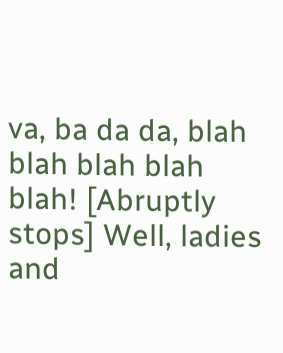va, ba da da, blah blah blah blah blah! [Abruptly stops] Well, ladies and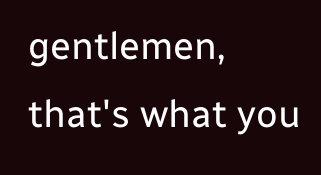gentlemen, that's what you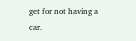get for not having a car.